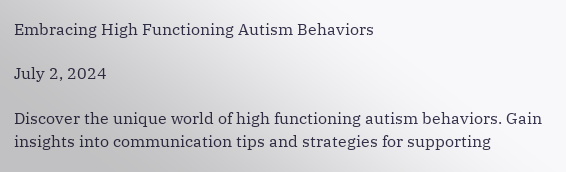Embracing High Functioning Autism Behaviors

July 2, 2024

Discover the unique world of high functioning autism behaviors. Gain insights into communication tips and strategies for supporting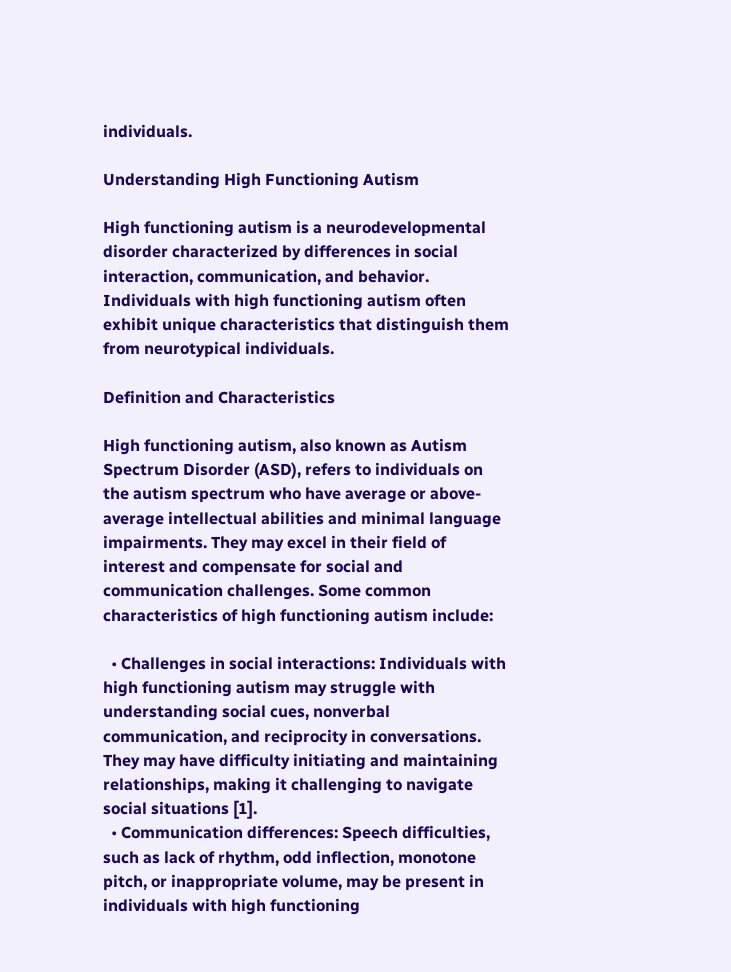individuals.

Understanding High Functioning Autism

High functioning autism is a neurodevelopmental disorder characterized by differences in social interaction, communication, and behavior. Individuals with high functioning autism often exhibit unique characteristics that distinguish them from neurotypical individuals.

Definition and Characteristics

High functioning autism, also known as Autism Spectrum Disorder (ASD), refers to individuals on the autism spectrum who have average or above-average intellectual abilities and minimal language impairments. They may excel in their field of interest and compensate for social and communication challenges. Some common characteristics of high functioning autism include:

  • Challenges in social interactions: Individuals with high functioning autism may struggle with understanding social cues, nonverbal communication, and reciprocity in conversations. They may have difficulty initiating and maintaining relationships, making it challenging to navigate social situations [1].
  • Communication differences: Speech difficulties, such as lack of rhythm, odd inflection, monotone pitch, or inappropriate volume, may be present in individuals with high functioning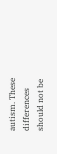autism. These differences should not be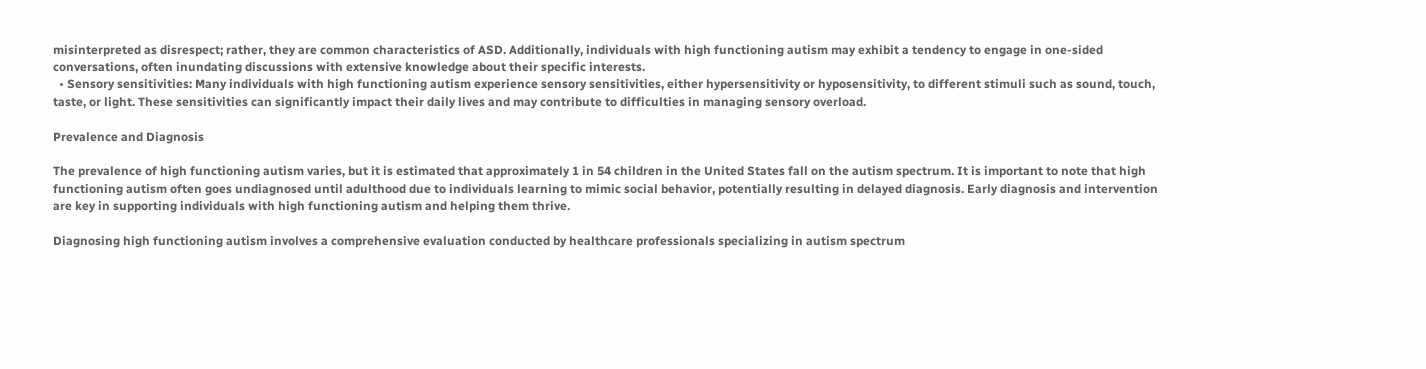misinterpreted as disrespect; rather, they are common characteristics of ASD. Additionally, individuals with high functioning autism may exhibit a tendency to engage in one-sided conversations, often inundating discussions with extensive knowledge about their specific interests.
  • Sensory sensitivities: Many individuals with high functioning autism experience sensory sensitivities, either hypersensitivity or hyposensitivity, to different stimuli such as sound, touch, taste, or light. These sensitivities can significantly impact their daily lives and may contribute to difficulties in managing sensory overload.

Prevalence and Diagnosis

The prevalence of high functioning autism varies, but it is estimated that approximately 1 in 54 children in the United States fall on the autism spectrum. It is important to note that high functioning autism often goes undiagnosed until adulthood due to individuals learning to mimic social behavior, potentially resulting in delayed diagnosis. Early diagnosis and intervention are key in supporting individuals with high functioning autism and helping them thrive.

Diagnosing high functioning autism involves a comprehensive evaluation conducted by healthcare professionals specializing in autism spectrum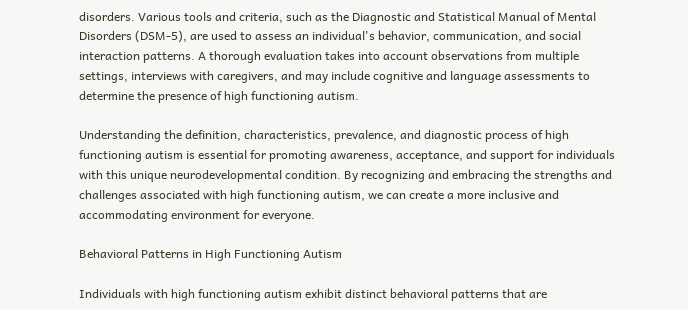disorders. Various tools and criteria, such as the Diagnostic and Statistical Manual of Mental Disorders (DSM-5), are used to assess an individual's behavior, communication, and social interaction patterns. A thorough evaluation takes into account observations from multiple settings, interviews with caregivers, and may include cognitive and language assessments to determine the presence of high functioning autism.

Understanding the definition, characteristics, prevalence, and diagnostic process of high functioning autism is essential for promoting awareness, acceptance, and support for individuals with this unique neurodevelopmental condition. By recognizing and embracing the strengths and challenges associated with high functioning autism, we can create a more inclusive and accommodating environment for everyone.

Behavioral Patterns in High Functioning Autism

Individuals with high functioning autism exhibit distinct behavioral patterns that are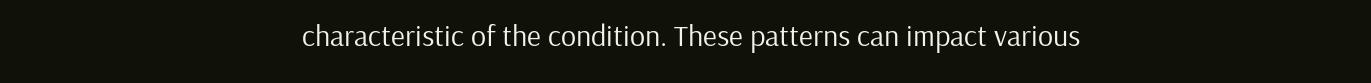characteristic of the condition. These patterns can impact various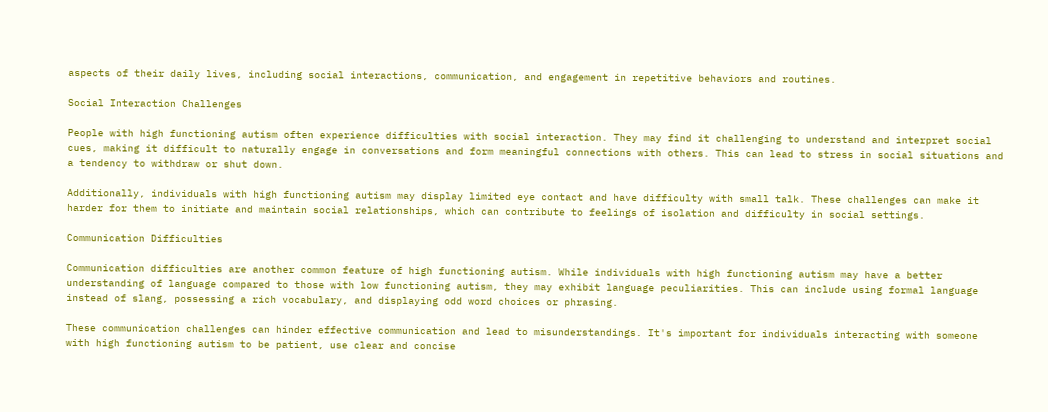aspects of their daily lives, including social interactions, communication, and engagement in repetitive behaviors and routines.

Social Interaction Challenges

People with high functioning autism often experience difficulties with social interaction. They may find it challenging to understand and interpret social cues, making it difficult to naturally engage in conversations and form meaningful connections with others. This can lead to stress in social situations and a tendency to withdraw or shut down.

Additionally, individuals with high functioning autism may display limited eye contact and have difficulty with small talk. These challenges can make it harder for them to initiate and maintain social relationships, which can contribute to feelings of isolation and difficulty in social settings.

Communication Difficulties

Communication difficulties are another common feature of high functioning autism. While individuals with high functioning autism may have a better understanding of language compared to those with low functioning autism, they may exhibit language peculiarities. This can include using formal language instead of slang, possessing a rich vocabulary, and displaying odd word choices or phrasing.

These communication challenges can hinder effective communication and lead to misunderstandings. It's important for individuals interacting with someone with high functioning autism to be patient, use clear and concise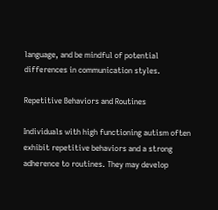language, and be mindful of potential differences in communication styles.

Repetitive Behaviors and Routines

Individuals with high functioning autism often exhibit repetitive behaviors and a strong adherence to routines. They may develop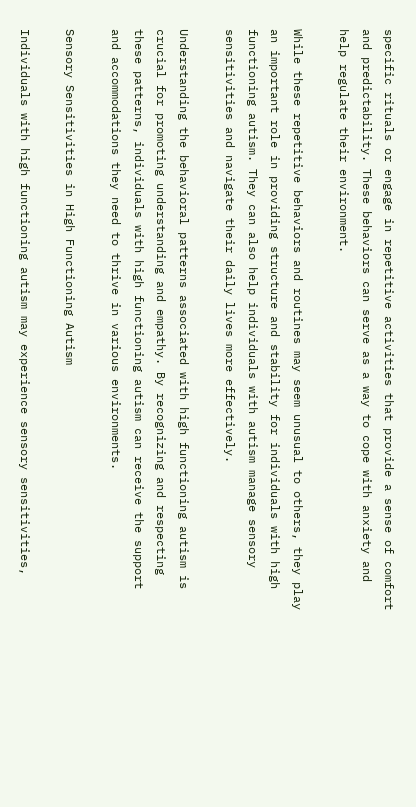specific rituals or engage in repetitive activities that provide a sense of comfort and predictability. These behaviors can serve as a way to cope with anxiety and help regulate their environment.

While these repetitive behaviors and routines may seem unusual to others, they play an important role in providing structure and stability for individuals with high functioning autism. They can also help individuals with autism manage sensory sensitivities and navigate their daily lives more effectively.

Understanding the behavioral patterns associated with high functioning autism is crucial for promoting understanding and empathy. By recognizing and respecting these patterns, individuals with high functioning autism can receive the support and accommodations they need to thrive in various environments.

Sensory Sensitivities in High Functioning Autism

Individuals with high functioning autism may experience sensory sensitivities,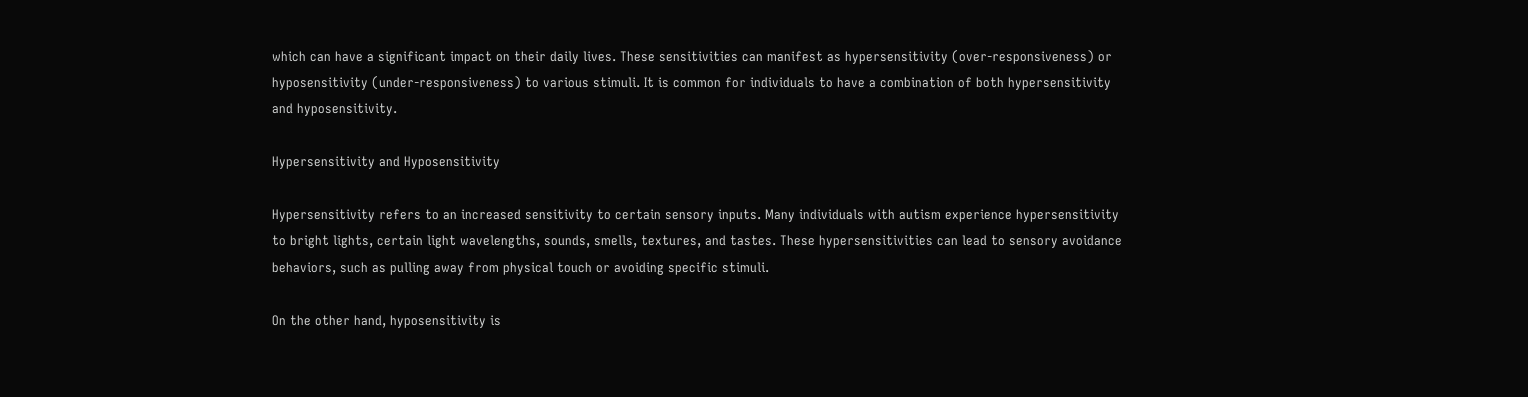which can have a significant impact on their daily lives. These sensitivities can manifest as hypersensitivity (over-responsiveness) or hyposensitivity (under-responsiveness) to various stimuli. It is common for individuals to have a combination of both hypersensitivity and hyposensitivity.

Hypersensitivity and Hyposensitivity

Hypersensitivity refers to an increased sensitivity to certain sensory inputs. Many individuals with autism experience hypersensitivity to bright lights, certain light wavelengths, sounds, smells, textures, and tastes. These hypersensitivities can lead to sensory avoidance behaviors, such as pulling away from physical touch or avoiding specific stimuli.

On the other hand, hyposensitivity is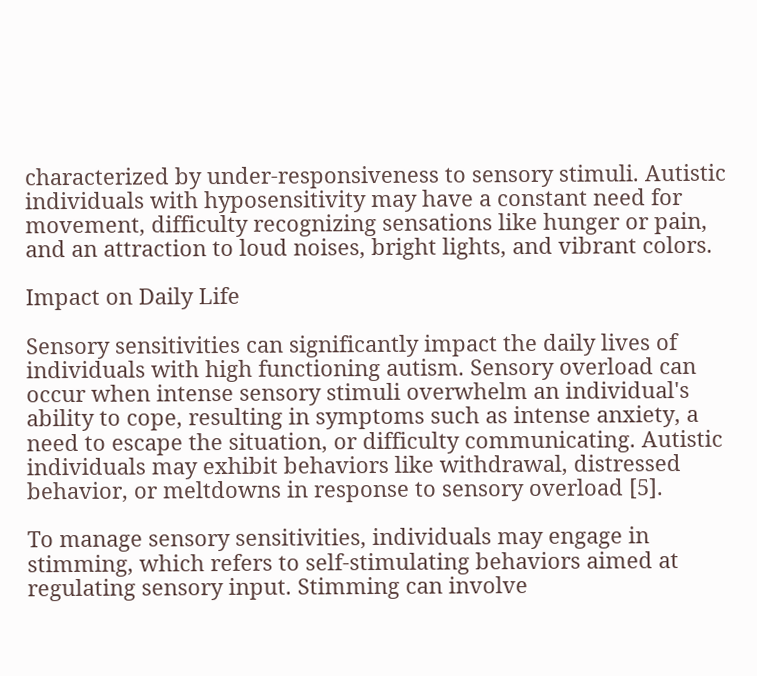characterized by under-responsiveness to sensory stimuli. Autistic individuals with hyposensitivity may have a constant need for movement, difficulty recognizing sensations like hunger or pain, and an attraction to loud noises, bright lights, and vibrant colors.

Impact on Daily Life

Sensory sensitivities can significantly impact the daily lives of individuals with high functioning autism. Sensory overload can occur when intense sensory stimuli overwhelm an individual's ability to cope, resulting in symptoms such as intense anxiety, a need to escape the situation, or difficulty communicating. Autistic individuals may exhibit behaviors like withdrawal, distressed behavior, or meltdowns in response to sensory overload [5].

To manage sensory sensitivities, individuals may engage in stimming, which refers to self-stimulating behaviors aimed at regulating sensory input. Stimming can involve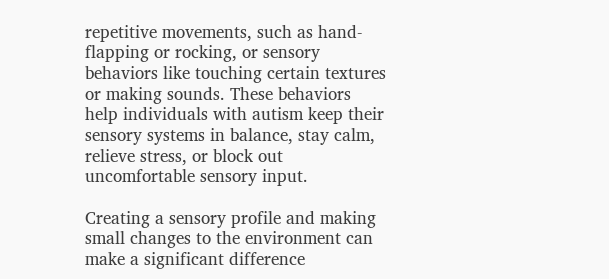repetitive movements, such as hand-flapping or rocking, or sensory behaviors like touching certain textures or making sounds. These behaviors help individuals with autism keep their sensory systems in balance, stay calm, relieve stress, or block out uncomfortable sensory input.

Creating a sensory profile and making small changes to the environment can make a significant difference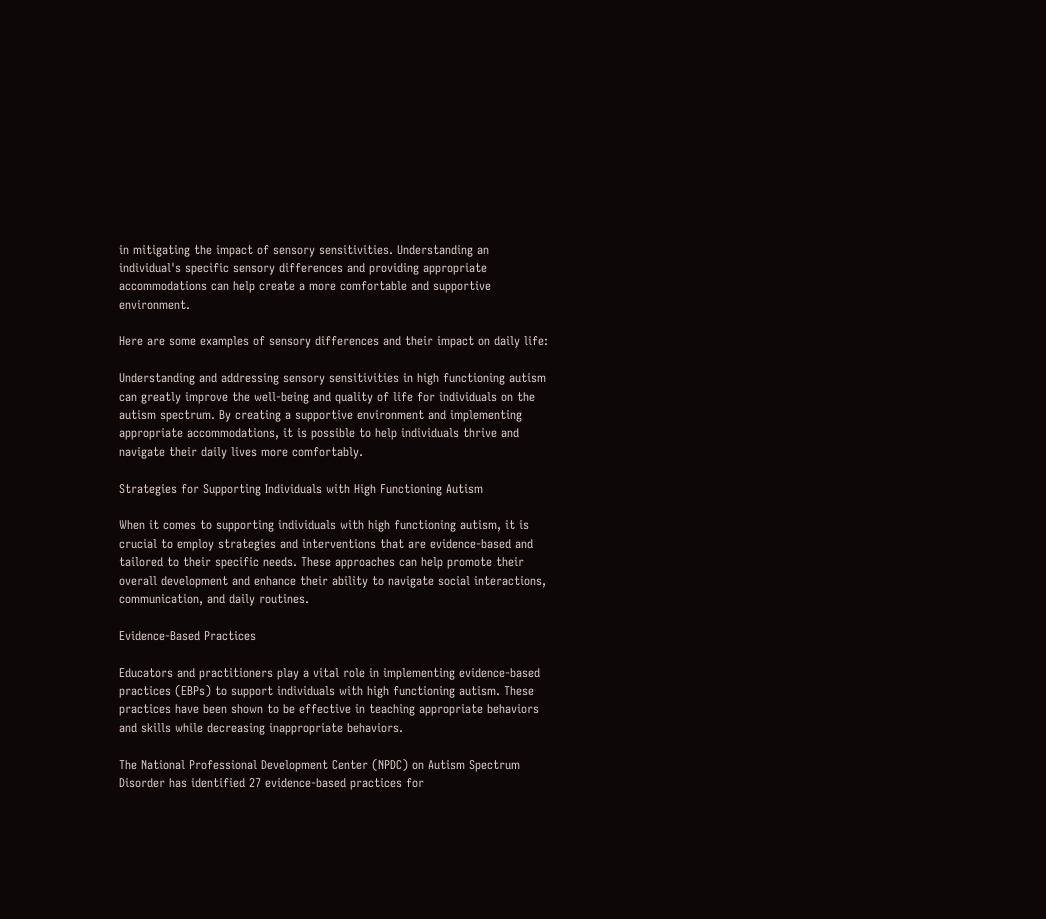in mitigating the impact of sensory sensitivities. Understanding an individual's specific sensory differences and providing appropriate accommodations can help create a more comfortable and supportive environment.

Here are some examples of sensory differences and their impact on daily life:

Understanding and addressing sensory sensitivities in high functioning autism can greatly improve the well-being and quality of life for individuals on the autism spectrum. By creating a supportive environment and implementing appropriate accommodations, it is possible to help individuals thrive and navigate their daily lives more comfortably.

Strategies for Supporting Individuals with High Functioning Autism

When it comes to supporting individuals with high functioning autism, it is crucial to employ strategies and interventions that are evidence-based and tailored to their specific needs. These approaches can help promote their overall development and enhance their ability to navigate social interactions, communication, and daily routines.

Evidence-Based Practices

Educators and practitioners play a vital role in implementing evidence-based practices (EBPs) to support individuals with high functioning autism. These practices have been shown to be effective in teaching appropriate behaviors and skills while decreasing inappropriate behaviors.

The National Professional Development Center (NPDC) on Autism Spectrum Disorder has identified 27 evidence-based practices for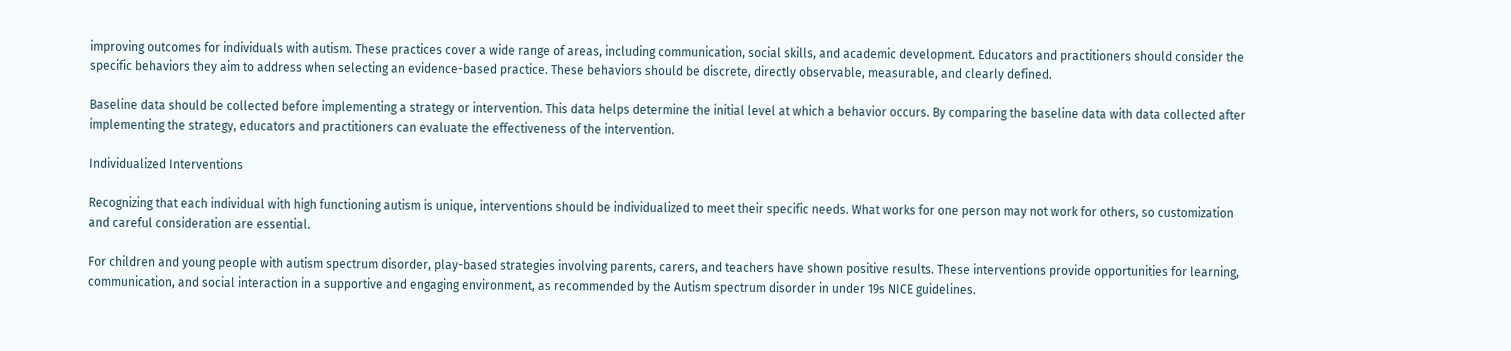improving outcomes for individuals with autism. These practices cover a wide range of areas, including communication, social skills, and academic development. Educators and practitioners should consider the specific behaviors they aim to address when selecting an evidence-based practice. These behaviors should be discrete, directly observable, measurable, and clearly defined.

Baseline data should be collected before implementing a strategy or intervention. This data helps determine the initial level at which a behavior occurs. By comparing the baseline data with data collected after implementing the strategy, educators and practitioners can evaluate the effectiveness of the intervention.

Individualized Interventions

Recognizing that each individual with high functioning autism is unique, interventions should be individualized to meet their specific needs. What works for one person may not work for others, so customization and careful consideration are essential.

For children and young people with autism spectrum disorder, play-based strategies involving parents, carers, and teachers have shown positive results. These interventions provide opportunities for learning, communication, and social interaction in a supportive and engaging environment, as recommended by the Autism spectrum disorder in under 19s NICE guidelines.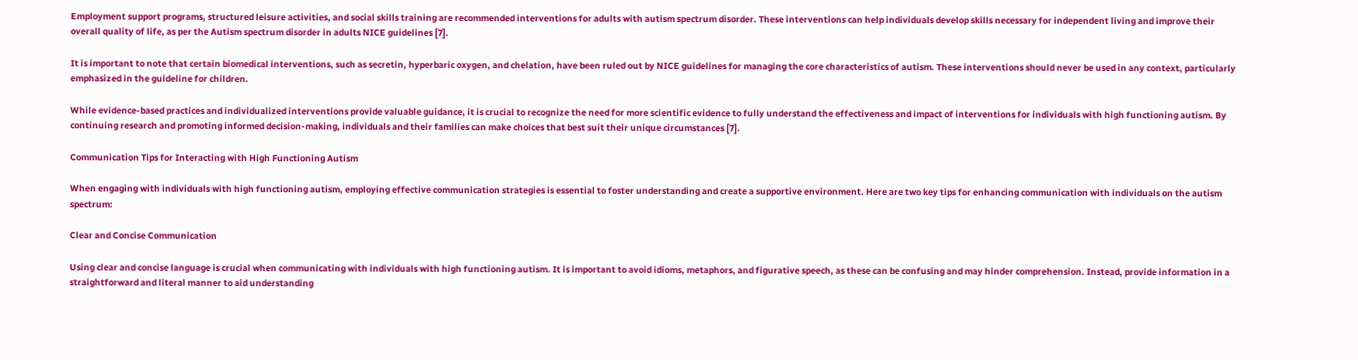Employment support programs, structured leisure activities, and social skills training are recommended interventions for adults with autism spectrum disorder. These interventions can help individuals develop skills necessary for independent living and improve their overall quality of life, as per the Autism spectrum disorder in adults NICE guidelines [7].

It is important to note that certain biomedical interventions, such as secretin, hyperbaric oxygen, and chelation, have been ruled out by NICE guidelines for managing the core characteristics of autism. These interventions should never be used in any context, particularly emphasized in the guideline for children.

While evidence-based practices and individualized interventions provide valuable guidance, it is crucial to recognize the need for more scientific evidence to fully understand the effectiveness and impact of interventions for individuals with high functioning autism. By continuing research and promoting informed decision-making, individuals and their families can make choices that best suit their unique circumstances [7].

Communication Tips for Interacting with High Functioning Autism

When engaging with individuals with high functioning autism, employing effective communication strategies is essential to foster understanding and create a supportive environment. Here are two key tips for enhancing communication with individuals on the autism spectrum:

Clear and Concise Communication

Using clear and concise language is crucial when communicating with individuals with high functioning autism. It is important to avoid idioms, metaphors, and figurative speech, as these can be confusing and may hinder comprehension. Instead, provide information in a straightforward and literal manner to aid understanding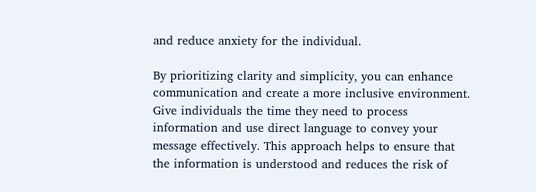and reduce anxiety for the individual.

By prioritizing clarity and simplicity, you can enhance communication and create a more inclusive environment. Give individuals the time they need to process information and use direct language to convey your message effectively. This approach helps to ensure that the information is understood and reduces the risk of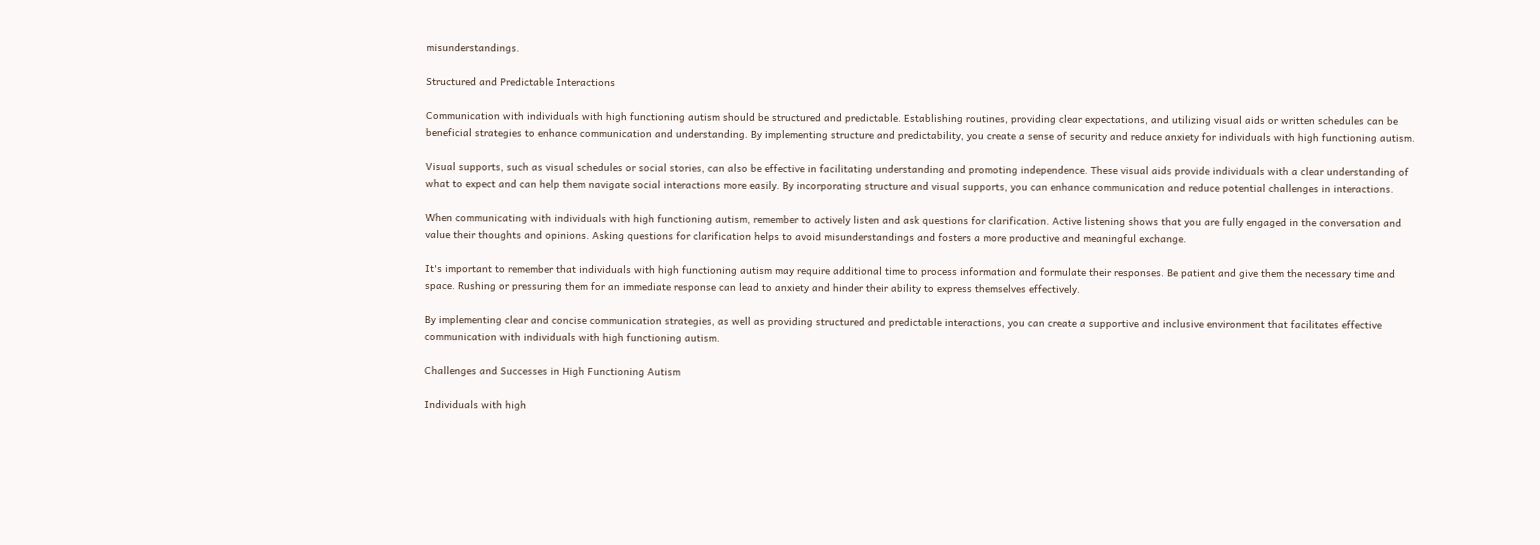misunderstandings.

Structured and Predictable Interactions

Communication with individuals with high functioning autism should be structured and predictable. Establishing routines, providing clear expectations, and utilizing visual aids or written schedules can be beneficial strategies to enhance communication and understanding. By implementing structure and predictability, you create a sense of security and reduce anxiety for individuals with high functioning autism.

Visual supports, such as visual schedules or social stories, can also be effective in facilitating understanding and promoting independence. These visual aids provide individuals with a clear understanding of what to expect and can help them navigate social interactions more easily. By incorporating structure and visual supports, you can enhance communication and reduce potential challenges in interactions.

When communicating with individuals with high functioning autism, remember to actively listen and ask questions for clarification. Active listening shows that you are fully engaged in the conversation and value their thoughts and opinions. Asking questions for clarification helps to avoid misunderstandings and fosters a more productive and meaningful exchange.

It's important to remember that individuals with high functioning autism may require additional time to process information and formulate their responses. Be patient and give them the necessary time and space. Rushing or pressuring them for an immediate response can lead to anxiety and hinder their ability to express themselves effectively.

By implementing clear and concise communication strategies, as well as providing structured and predictable interactions, you can create a supportive and inclusive environment that facilitates effective communication with individuals with high functioning autism.

Challenges and Successes in High Functioning Autism

Individuals with high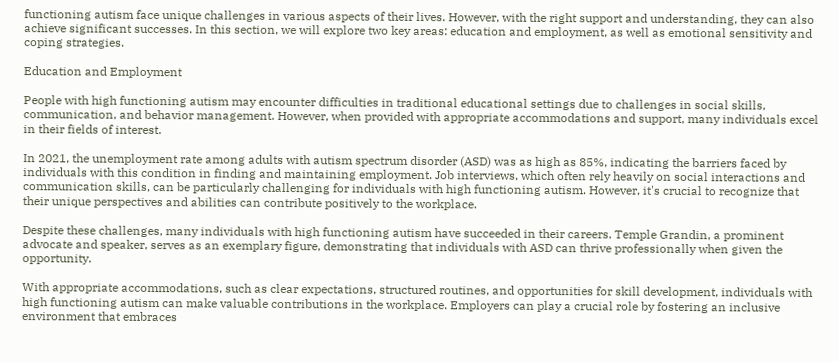functioning autism face unique challenges in various aspects of their lives. However, with the right support and understanding, they can also achieve significant successes. In this section, we will explore two key areas: education and employment, as well as emotional sensitivity and coping strategies.

Education and Employment

People with high functioning autism may encounter difficulties in traditional educational settings due to challenges in social skills, communication, and behavior management. However, when provided with appropriate accommodations and support, many individuals excel in their fields of interest.

In 2021, the unemployment rate among adults with autism spectrum disorder (ASD) was as high as 85%, indicating the barriers faced by individuals with this condition in finding and maintaining employment. Job interviews, which often rely heavily on social interactions and communication skills, can be particularly challenging for individuals with high functioning autism. However, it's crucial to recognize that their unique perspectives and abilities can contribute positively to the workplace.

Despite these challenges, many individuals with high functioning autism have succeeded in their careers. Temple Grandin, a prominent advocate and speaker, serves as an exemplary figure, demonstrating that individuals with ASD can thrive professionally when given the opportunity.

With appropriate accommodations, such as clear expectations, structured routines, and opportunities for skill development, individuals with high functioning autism can make valuable contributions in the workplace. Employers can play a crucial role by fostering an inclusive environment that embraces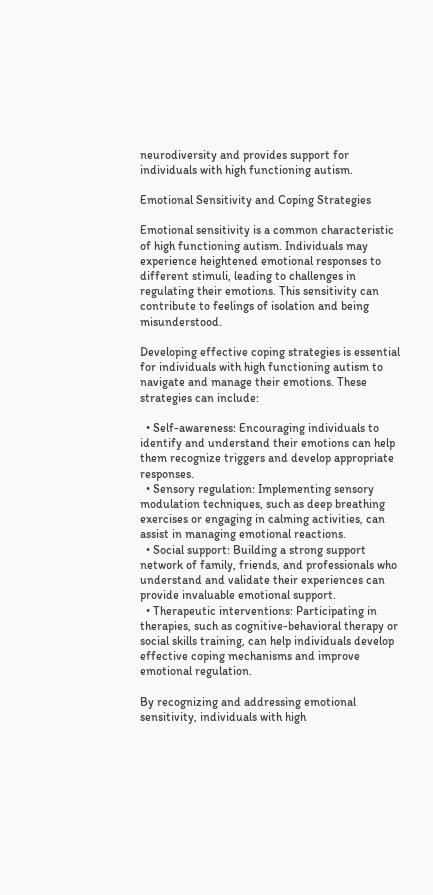neurodiversity and provides support for individuals with high functioning autism.

Emotional Sensitivity and Coping Strategies

Emotional sensitivity is a common characteristic of high functioning autism. Individuals may experience heightened emotional responses to different stimuli, leading to challenges in regulating their emotions. This sensitivity can contribute to feelings of isolation and being misunderstood.

Developing effective coping strategies is essential for individuals with high functioning autism to navigate and manage their emotions. These strategies can include:

  • Self-awareness: Encouraging individuals to identify and understand their emotions can help them recognize triggers and develop appropriate responses.
  • Sensory regulation: Implementing sensory modulation techniques, such as deep breathing exercises or engaging in calming activities, can assist in managing emotional reactions.
  • Social support: Building a strong support network of family, friends, and professionals who understand and validate their experiences can provide invaluable emotional support.
  • Therapeutic interventions: Participating in therapies, such as cognitive-behavioral therapy or social skills training, can help individuals develop effective coping mechanisms and improve emotional regulation.

By recognizing and addressing emotional sensitivity, individuals with high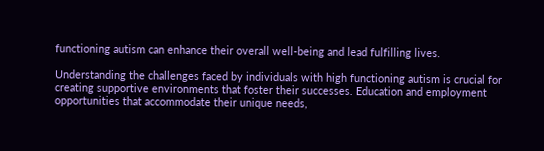functioning autism can enhance their overall well-being and lead fulfilling lives.

Understanding the challenges faced by individuals with high functioning autism is crucial for creating supportive environments that foster their successes. Education and employment opportunities that accommodate their unique needs,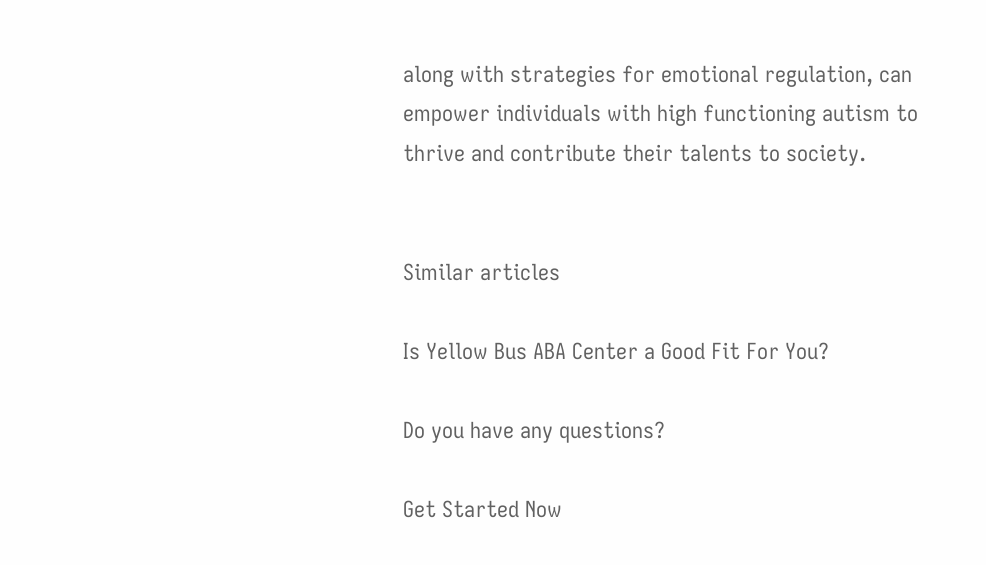along with strategies for emotional regulation, can empower individuals with high functioning autism to thrive and contribute their talents to society.


Similar articles

Is Yellow Bus ABA Center a Good Fit For You?

Do you have any questions?

Get Started Now